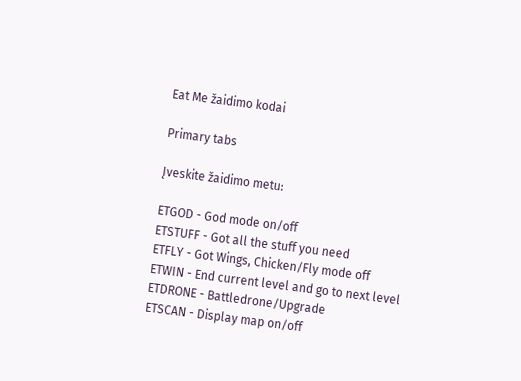Eat Me žaidimo kodai

Primary tabs

Įveskite žaidimo metu:

ETGOD - God mode on/off
ETSTUFF - Got all the stuff you need
ETFLY - Got Wings, Chicken/Fly mode off
ETWIN - End current level and go to next level
ETDRONE - Battledrone/Upgrade
ETSCAN - Display map on/off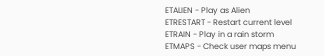ETALIEN - Play as Alien
ETRESTART - Restart current level
ETRAIN - Play in a rain storm
ETMAPS - Check user maps menu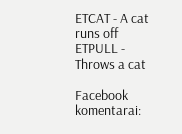ETCAT - A cat runs off
ETPULL - Throws a cat

Facebook komentarai: